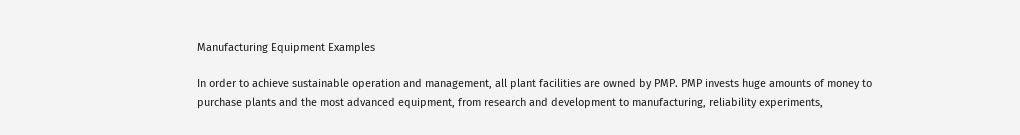Manufacturing Equipment Examples

In order to achieve sustainable operation and management, all plant facilities are owned by PMP. PMP invests huge amounts of money to purchase plants and the most advanced equipment, from research and development to manufacturing, reliability experiments,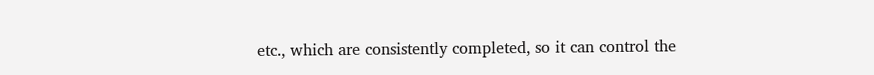etc., which are consistently completed, so it can control the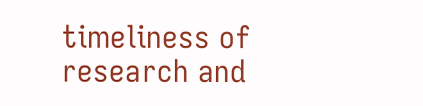timeliness of research and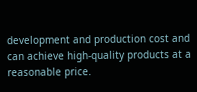development and production cost and can achieve high-quality products at a reasonable price.